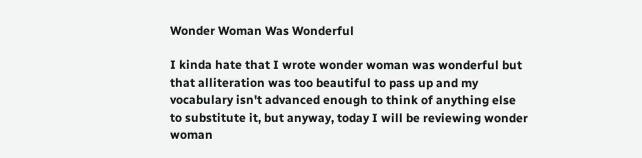Wonder Woman Was Wonderful

I kinda hate that I wrote wonder woman was wonderful but that alliteration was too beautiful to pass up and my vocabulary isn't advanced enough to think of anything else to substitute it, but anyway, today I will be reviewing wonder woman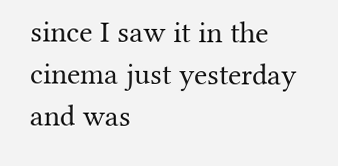since I saw it in the cinema just yesterday and was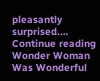pleasantly surprised.… Continue reading Wonder Woman Was Wonderful